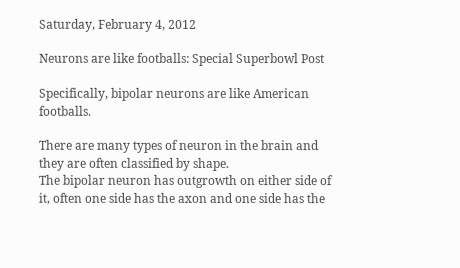Saturday, February 4, 2012

Neurons are like footballs: Special Superbowl Post

Specifically, bipolar neurons are like American footballs.

There are many types of neuron in the brain and they are often classified by shape.
The bipolar neuron has outgrowth on either side of it, often one side has the axon and one side has the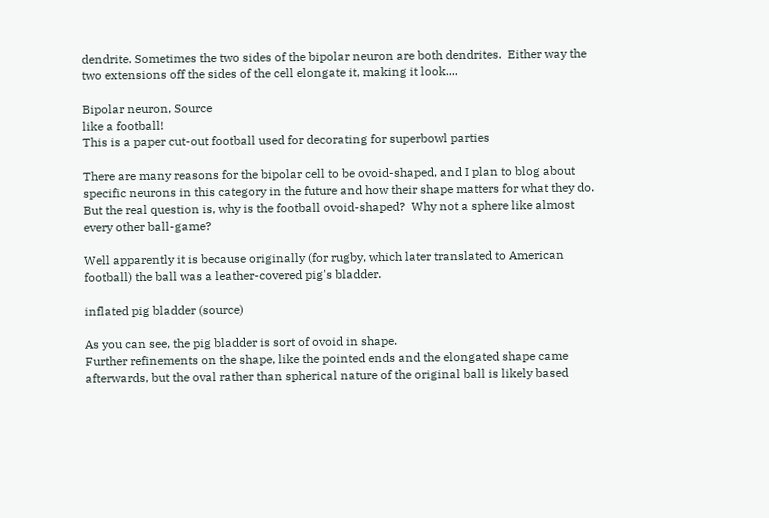dendrite. Sometimes the two sides of the bipolar neuron are both dendrites.  Either way the two extensions off the sides of the cell elongate it, making it look....

Bipolar neuron, Source
like a football!
This is a paper cut-out football used for decorating for superbowl parties

There are many reasons for the bipolar cell to be ovoid-shaped, and I plan to blog about specific neurons in this category in the future and how their shape matters for what they do.  But the real question is, why is the football ovoid-shaped?  Why not a sphere like almost every other ball-game?

Well apparently it is because originally (for rugby, which later translated to American football) the ball was a leather-covered pig's bladder.

inflated pig bladder (source)

As you can see, the pig bladder is sort of ovoid in shape.
Further refinements on the shape, like the pointed ends and the elongated shape came afterwards, but the oval rather than spherical nature of the original ball is likely based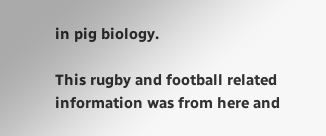in pig biology.

This rugby and football related information was from here and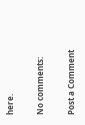here.

No comments:

Post a Comment